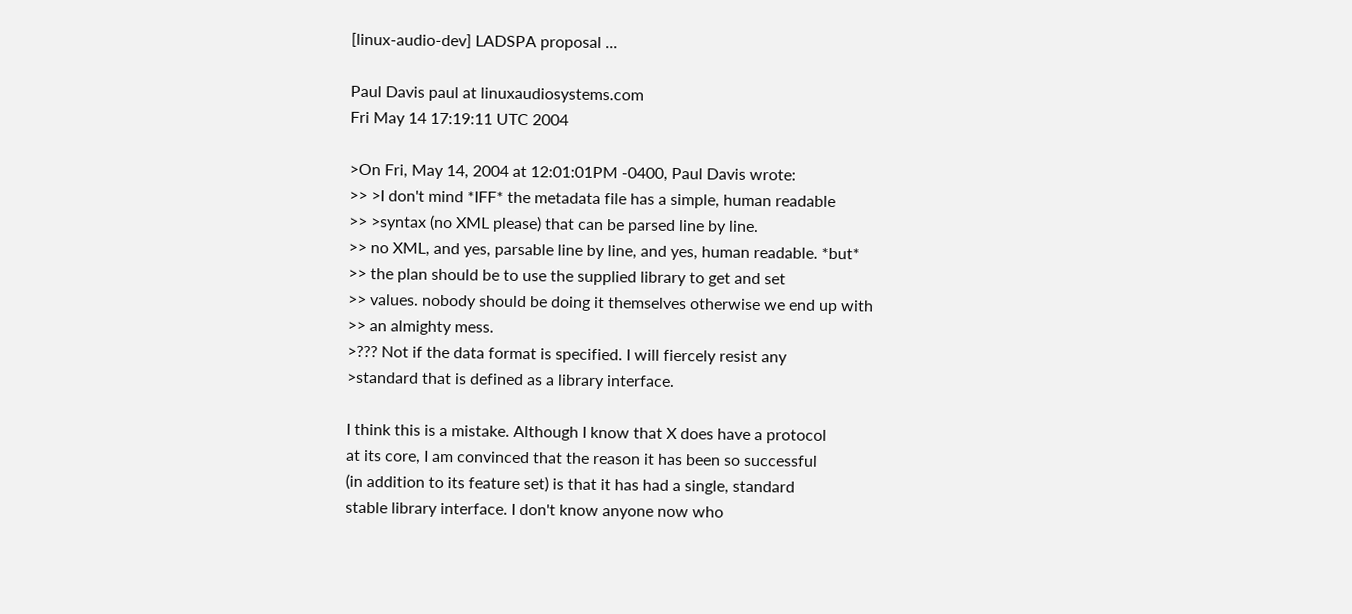[linux-audio-dev] LADSPA proposal ...

Paul Davis paul at linuxaudiosystems.com
Fri May 14 17:19:11 UTC 2004

>On Fri, May 14, 2004 at 12:01:01PM -0400, Paul Davis wrote:
>> >I don't mind *IFF* the metadata file has a simple, human readable
>> >syntax (no XML please) that can be parsed line by line.
>> no XML, and yes, parsable line by line, and yes, human readable. *but*
>> the plan should be to use the supplied library to get and set
>> values. nobody should be doing it themselves otherwise we end up with
>> an almighty mess.
>??? Not if the data format is specified. I will fiercely resist any
>standard that is defined as a library interface.

I think this is a mistake. Although I know that X does have a protocol
at its core, I am convinced that the reason it has been so successful
(in addition to its feature set) is that it has had a single, standard
stable library interface. I don't know anyone now who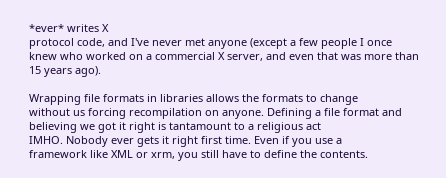*ever* writes X
protocol code, and I've never met anyone (except a few people I once
knew who worked on a commercial X server, and even that was more than
15 years ago).

Wrapping file formats in libraries allows the formats to change
without us forcing recompilation on anyone. Defining a file format and
believing we got it right is tantamount to a religious act
IMHO. Nobody ever gets it right first time. Even if you use a
framework like XML or xrm, you still have to define the contents.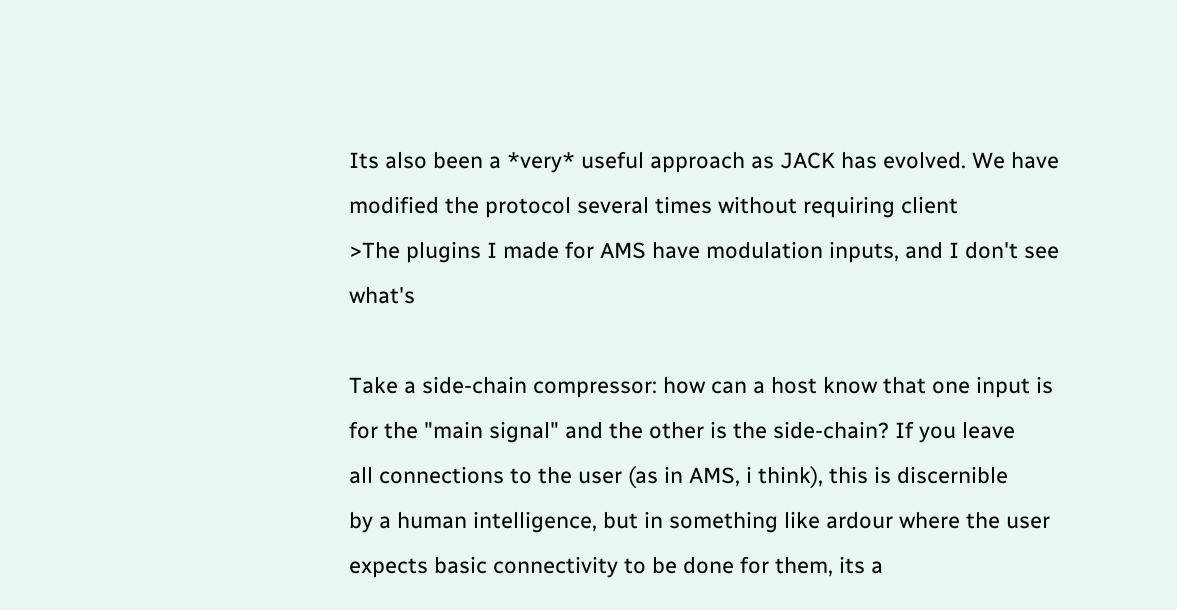Its also been a *very* useful approach as JACK has evolved. We have
modified the protocol several times without requiring client
>The plugins I made for AMS have modulation inputs, and I don't see what's

Take a side-chain compressor: how can a host know that one input is
for the "main signal" and the other is the side-chain? If you leave
all connections to the user (as in AMS, i think), this is discernible
by a human intelligence, but in something like ardour where the user
expects basic connectivity to be done for them, its a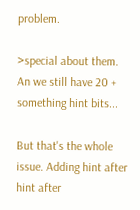problem.

>special about them. An we still have 20 + something hint bits...

But that's the whole issue. Adding hint after hint after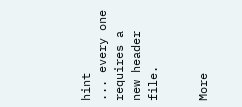hint
... every one requires a new header file.


More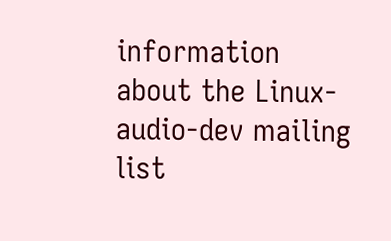information about the Linux-audio-dev mailing list